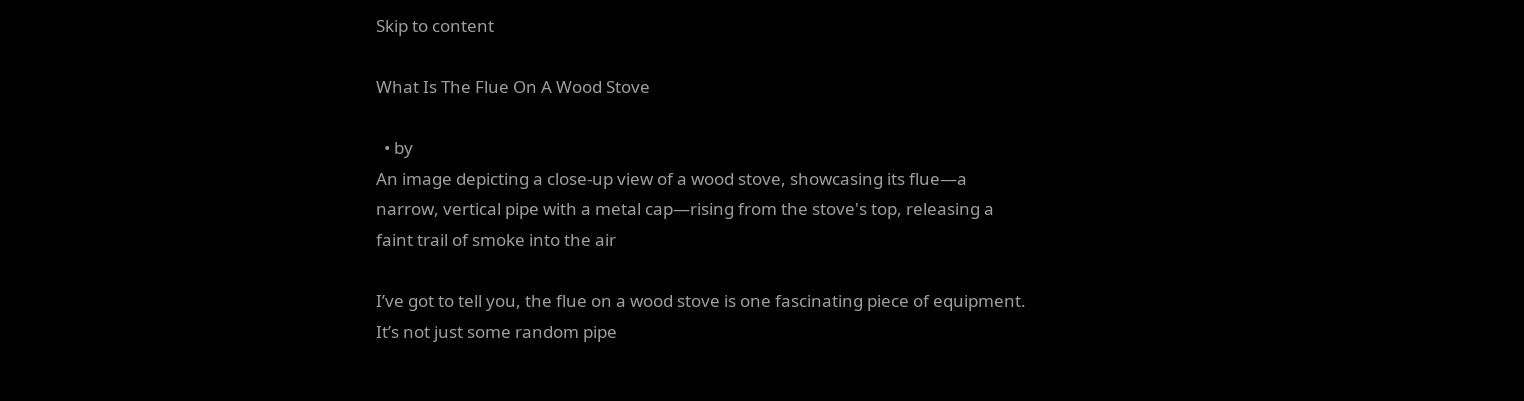Skip to content

What Is The Flue On A Wood Stove

  • by
An image depicting a close-up view of a wood stove, showcasing its flue—a narrow, vertical pipe with a metal cap—rising from the stove's top, releasing a faint trail of smoke into the air

I’ve got to tell you, the flue on a wood stove is one fascinating piece of equipment. It’s not just some random pipe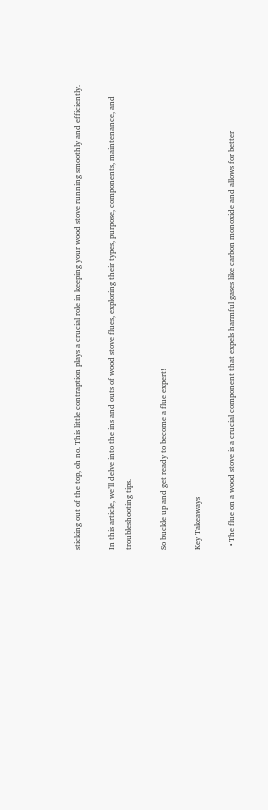sticking out of the top, oh no. This little contraption plays a crucial role in keeping your wood stove running smoothly and efficiently.

In this article, we’ll delve into the ins and outs of wood stove flues, exploring their types, purpose, components, maintenance, and troubleshooting tips.

So buckle up and get ready to become a flue expert!

Key Takeaways

  • The flue on a wood stove is a crucial component that expels harmful gases like carbon monoxide and allows for better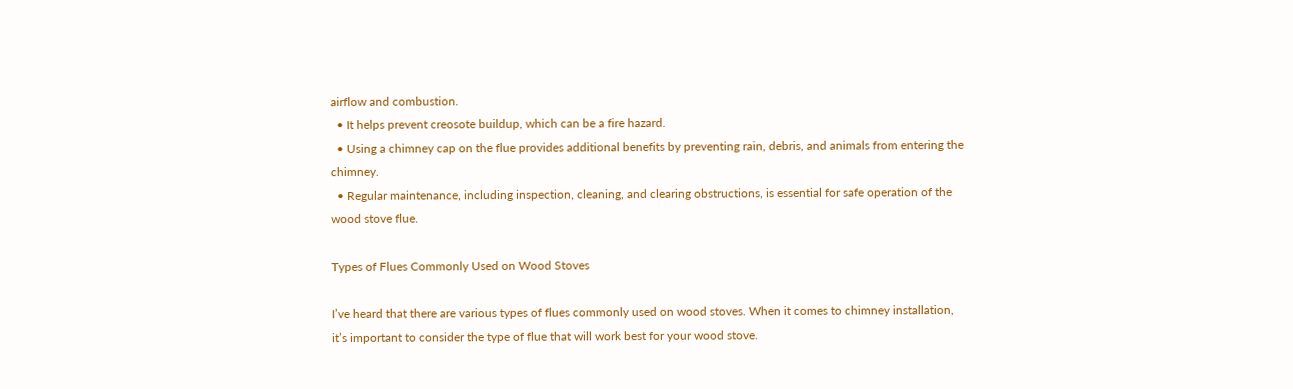airflow and combustion.
  • It helps prevent creosote buildup, which can be a fire hazard.
  • Using a chimney cap on the flue provides additional benefits by preventing rain, debris, and animals from entering the chimney.
  • Regular maintenance, including inspection, cleaning, and clearing obstructions, is essential for safe operation of the wood stove flue.

Types of Flues Commonly Used on Wood Stoves

I’ve heard that there are various types of flues commonly used on wood stoves. When it comes to chimney installation, it’s important to consider the type of flue that will work best for your wood stove.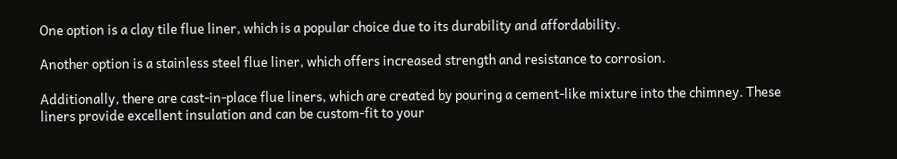One option is a clay tile flue liner, which is a popular choice due to its durability and affordability.

Another option is a stainless steel flue liner, which offers increased strength and resistance to corrosion.

Additionally, there are cast-in-place flue liners, which are created by pouring a cement-like mixture into the chimney. These liners provide excellent insulation and can be custom-fit to your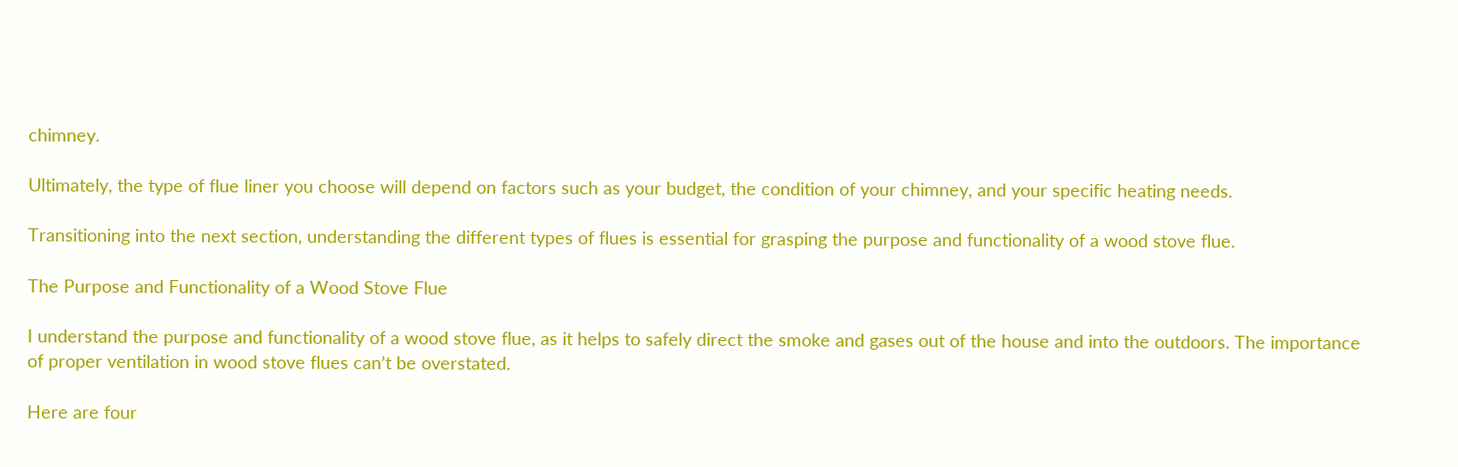chimney.

Ultimately, the type of flue liner you choose will depend on factors such as your budget, the condition of your chimney, and your specific heating needs.

Transitioning into the next section, understanding the different types of flues is essential for grasping the purpose and functionality of a wood stove flue.

The Purpose and Functionality of a Wood Stove Flue

I understand the purpose and functionality of a wood stove flue, as it helps to safely direct the smoke and gases out of the house and into the outdoors. The importance of proper ventilation in wood stove flues can’t be overstated.

Here are four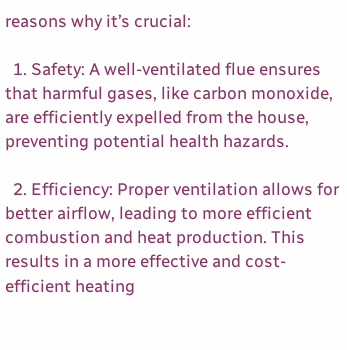reasons why it’s crucial:

  1. Safety: A well-ventilated flue ensures that harmful gases, like carbon monoxide, are efficiently expelled from the house, preventing potential health hazards.

  2. Efficiency: Proper ventilation allows for better airflow, leading to more efficient combustion and heat production. This results in a more effective and cost-efficient heating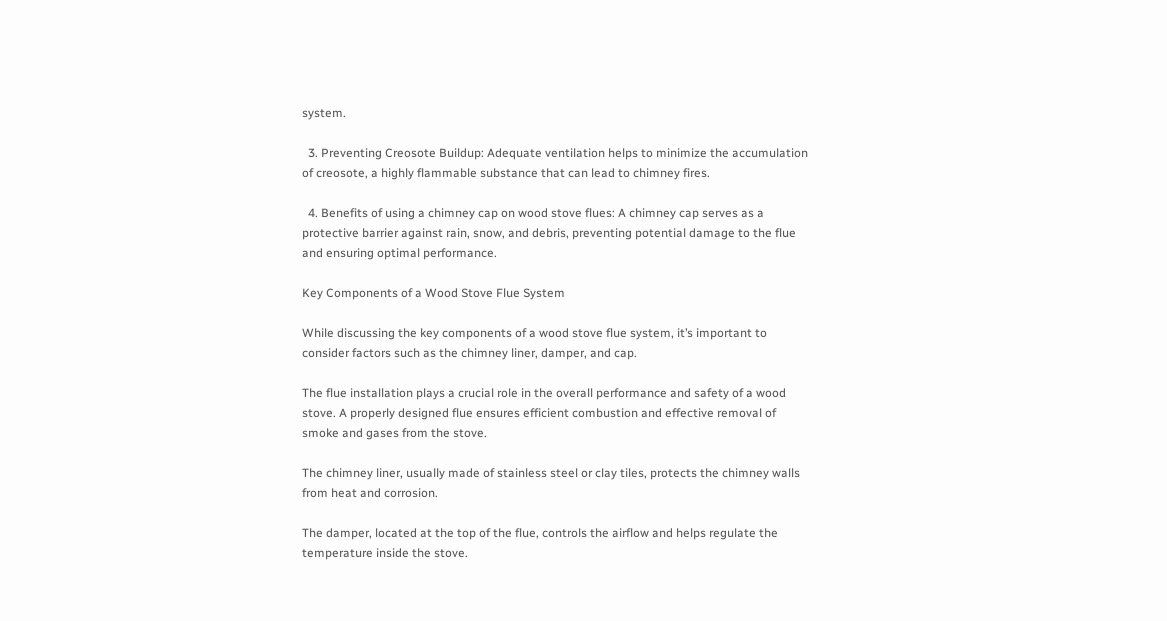system.

  3. Preventing Creosote Buildup: Adequate ventilation helps to minimize the accumulation of creosote, a highly flammable substance that can lead to chimney fires.

  4. Benefits of using a chimney cap on wood stove flues: A chimney cap serves as a protective barrier against rain, snow, and debris, preventing potential damage to the flue and ensuring optimal performance.

Key Components of a Wood Stove Flue System

While discussing the key components of a wood stove flue system, it’s important to consider factors such as the chimney liner, damper, and cap.

The flue installation plays a crucial role in the overall performance and safety of a wood stove. A properly designed flue ensures efficient combustion and effective removal of smoke and gases from the stove.

The chimney liner, usually made of stainless steel or clay tiles, protects the chimney walls from heat and corrosion.

The damper, located at the top of the flue, controls the airflow and helps regulate the temperature inside the stove.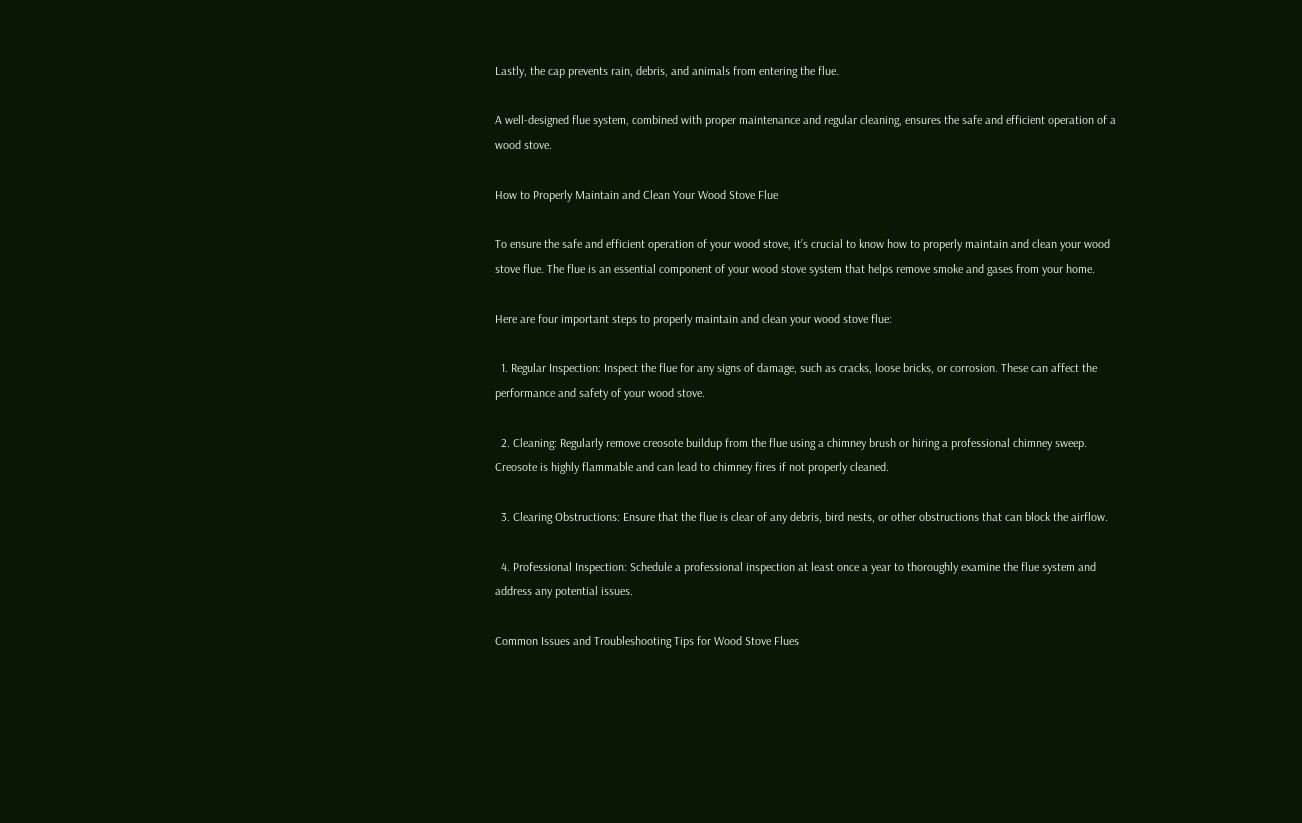Lastly, the cap prevents rain, debris, and animals from entering the flue.

A well-designed flue system, combined with proper maintenance and regular cleaning, ensures the safe and efficient operation of a wood stove.

How to Properly Maintain and Clean Your Wood Stove Flue

To ensure the safe and efficient operation of your wood stove, it’s crucial to know how to properly maintain and clean your wood stove flue. The flue is an essential component of your wood stove system that helps remove smoke and gases from your home.

Here are four important steps to properly maintain and clean your wood stove flue:

  1. Regular Inspection: Inspect the flue for any signs of damage, such as cracks, loose bricks, or corrosion. These can affect the performance and safety of your wood stove.

  2. Cleaning: Regularly remove creosote buildup from the flue using a chimney brush or hiring a professional chimney sweep. Creosote is highly flammable and can lead to chimney fires if not properly cleaned.

  3. Clearing Obstructions: Ensure that the flue is clear of any debris, bird nests, or other obstructions that can block the airflow.

  4. Professional Inspection: Schedule a professional inspection at least once a year to thoroughly examine the flue system and address any potential issues.

Common Issues and Troubleshooting Tips for Wood Stove Flues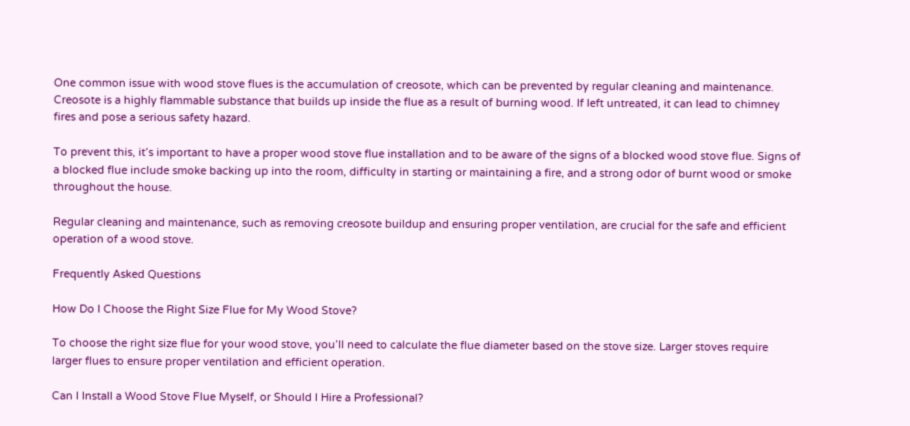One common issue with wood stove flues is the accumulation of creosote, which can be prevented by regular cleaning and maintenance. Creosote is a highly flammable substance that builds up inside the flue as a result of burning wood. If left untreated, it can lead to chimney fires and pose a serious safety hazard.

To prevent this, it’s important to have a proper wood stove flue installation and to be aware of the signs of a blocked wood stove flue. Signs of a blocked flue include smoke backing up into the room, difficulty in starting or maintaining a fire, and a strong odor of burnt wood or smoke throughout the house.

Regular cleaning and maintenance, such as removing creosote buildup and ensuring proper ventilation, are crucial for the safe and efficient operation of a wood stove.

Frequently Asked Questions

How Do I Choose the Right Size Flue for My Wood Stove?

To choose the right size flue for your wood stove, you’ll need to calculate the flue diameter based on the stove size. Larger stoves require larger flues to ensure proper ventilation and efficient operation.

Can I Install a Wood Stove Flue Myself, or Should I Hire a Professional?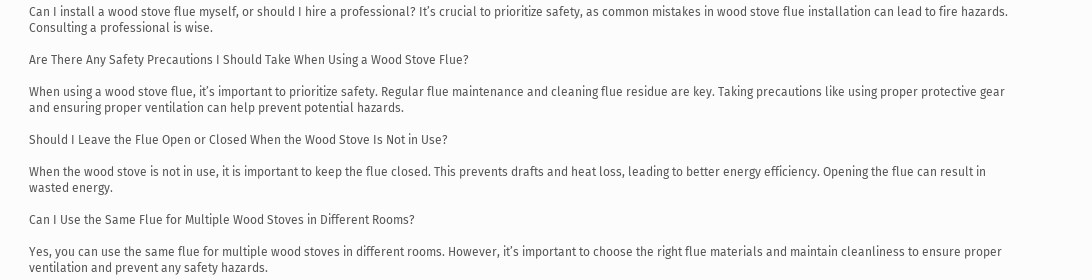Can I install a wood stove flue myself, or should I hire a professional? It’s crucial to prioritize safety, as common mistakes in wood stove flue installation can lead to fire hazards. Consulting a professional is wise.

Are There Any Safety Precautions I Should Take When Using a Wood Stove Flue?

When using a wood stove flue, it’s important to prioritize safety. Regular flue maintenance and cleaning flue residue are key. Taking precautions like using proper protective gear and ensuring proper ventilation can help prevent potential hazards.

Should I Leave the Flue Open or Closed When the Wood Stove Is Not in Use?

When the wood stove is not in use, it is important to keep the flue closed. This prevents drafts and heat loss, leading to better energy efficiency. Opening the flue can result in wasted energy.

Can I Use the Same Flue for Multiple Wood Stoves in Different Rooms?

Yes, you can use the same flue for multiple wood stoves in different rooms. However, it’s important to choose the right flue materials and maintain cleanliness to ensure proper ventilation and prevent any safety hazards.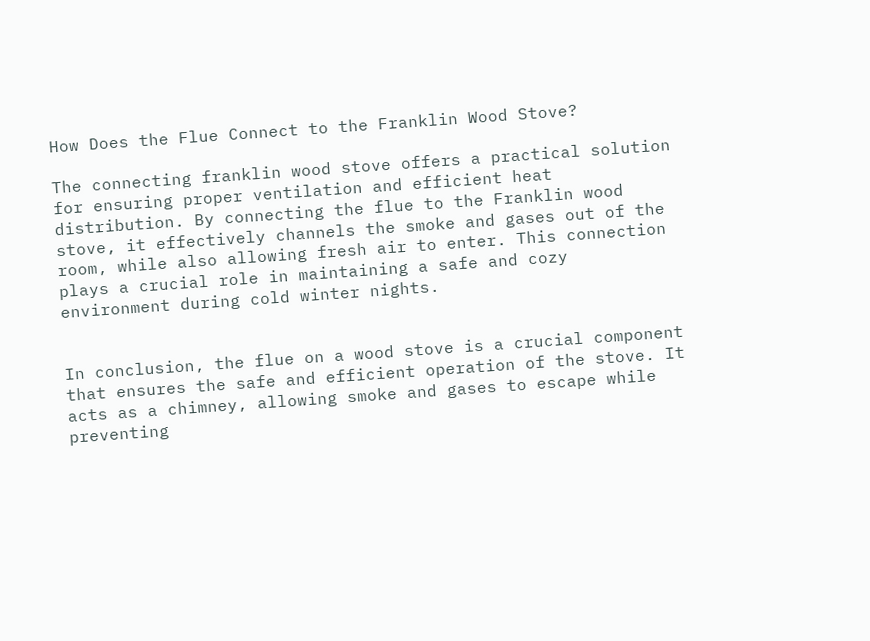How Does the Flue Connect to the Franklin Wood Stove?

The connecting franklin wood stove offers a practical solution for ensuring proper ventilation and efficient heat distribution. By connecting the flue to the Franklin wood stove, it effectively channels the smoke and gases out of the room, while also allowing fresh air to enter. This connection plays a crucial role in maintaining a safe and cozy environment during cold winter nights.


In conclusion, the flue on a wood stove is a crucial component that ensures the safe and efficient operation of the stove. It acts as a chimney, allowing smoke and gases to escape while preventing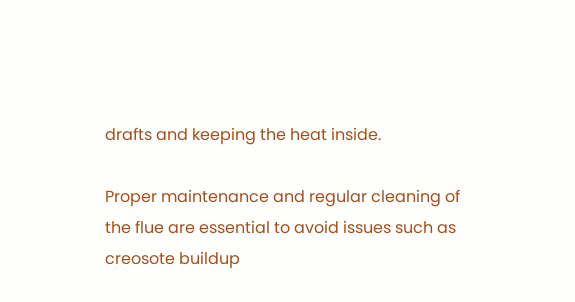drafts and keeping the heat inside.

Proper maintenance and regular cleaning of the flue are essential to avoid issues such as creosote buildup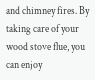and chimney fires. By taking care of your wood stove flue, you can enjoy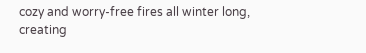cozy and worry-free fires all winter long, creating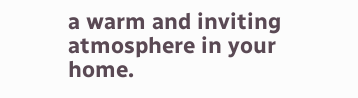a warm and inviting atmosphere in your home.